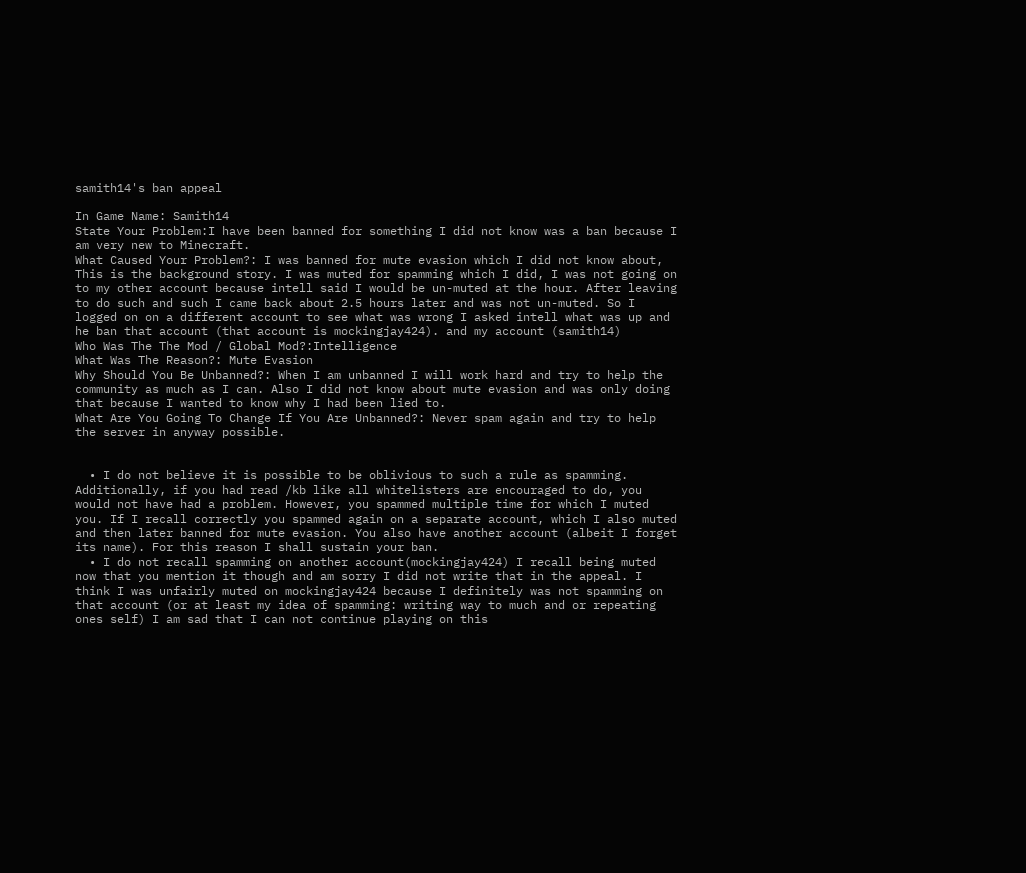samith14's ban appeal

In Game Name: Samith14
State Your Problem:I have been banned for something I did not know was a ban because I am very new to Minecraft.
What Caused Your Problem?: I was banned for mute evasion which I did not know about, This is the background story. I was muted for spamming which I did, I was not going on to my other account because intell said I would be un-muted at the hour. After leaving to do such and such I came back about 2.5 hours later and was not un-muted. So I logged on on a different account to see what was wrong I asked intell what was up and he ban that account (that account is mockingjay424). and my account (samith14)
Who Was The The Mod / Global Mod?:Intelligence
What Was The Reason?: Mute Evasion
Why Should You Be Unbanned?: When I am unbanned I will work hard and try to help the community as much as I can. Also I did not know about mute evasion and was only doing that because I wanted to know why I had been lied to.
What Are You Going To Change If You Are Unbanned?: Never spam again and try to help the server in anyway possible.


  • I do not believe it is possible to be oblivious to such a rule as spamming. Additionally, if you had read /kb like all whitelisters are encouraged to do, you would not have had a problem. However, you spammed multiple time for which I muted you. If I recall correctly you spammed again on a separate account, which I also muted and then later banned for mute evasion. You also have another account (albeit I forget its name). For this reason I shall sustain your ban.
  • I do not recall spamming on another account(mockingjay424) I recall being muted now that you mention it though and am sorry I did not write that in the appeal. I think I was unfairly muted on mockingjay424 because I definitely was not spamming on that account (or at least my idea of spamming: writing way to much and or repeating ones self) I am sad that I can not continue playing on this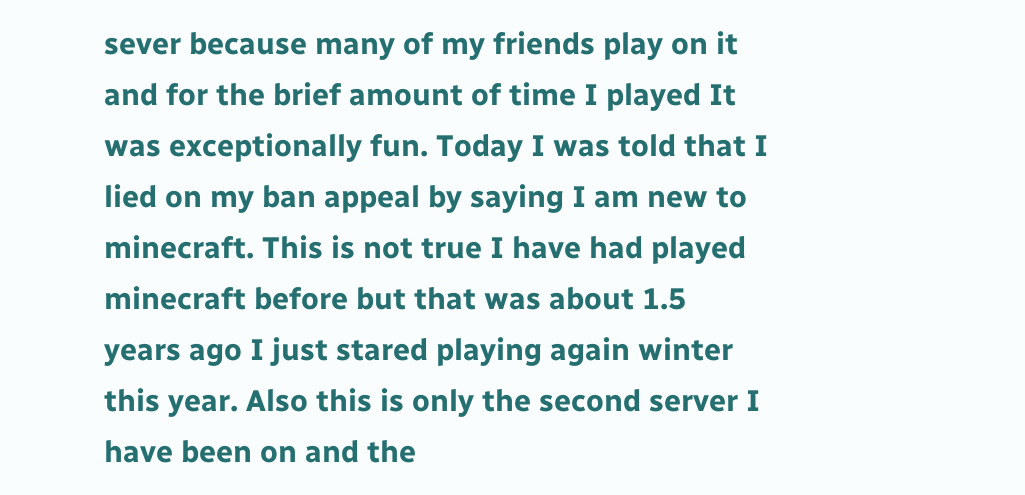sever because many of my friends play on it and for the brief amount of time I played It was exceptionally fun. Today I was told that I lied on my ban appeal by saying I am new to minecraft. This is not true I have had played minecraft before but that was about 1.5 years ago I just stared playing again winter this year. Also this is only the second server I have been on and the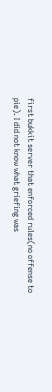first bukkit server that enforced rules(no offense to pie). I did not know what griefing was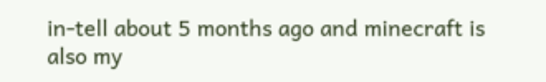in-tell about 5 months ago and minecraft is also my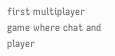first multiplayer game where chat and player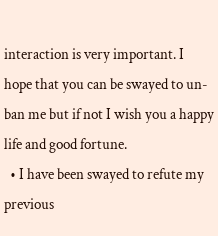interaction is very important. I hope that you can be swayed to un-ban me but if not I wish you a happy life and good fortune.
  • I have been swayed to refute my previous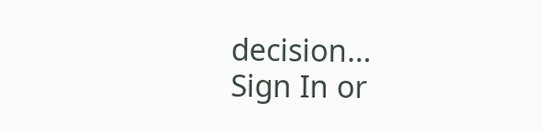decision...
Sign In or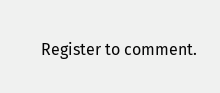Register to comment.